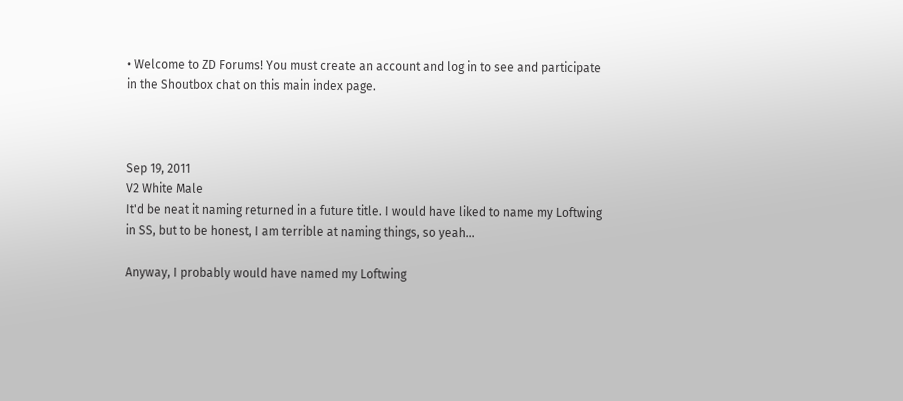• Welcome to ZD Forums! You must create an account and log in to see and participate in the Shoutbox chat on this main index page.



Sep 19, 2011
V2 White Male
It'd be neat it naming returned in a future title. I would have liked to name my Loftwing in SS, but to be honest, I am terrible at naming things, so yeah...

Anyway, I probably would have named my Loftwing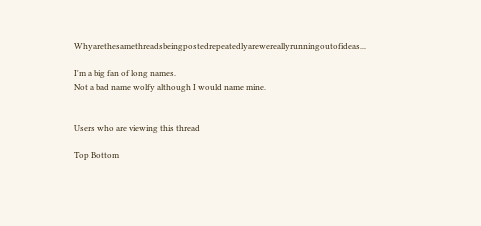Whyarethesamethreadsbeingpostedrepeatedlyarewereallyrunningoutofideas...

I'm a big fan of long names.
Not a bad name wolfy although I would name mine.


Users who are viewing this thread

Top Bottom